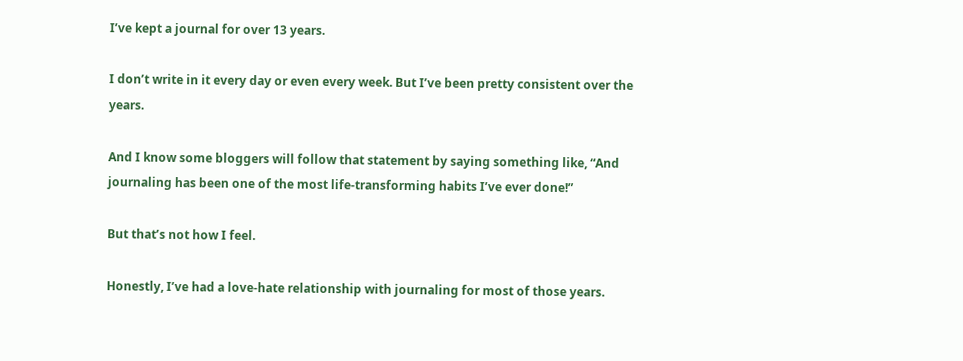I’ve kept a journal for over 13 years.

I don’t write in it every day or even every week. But I’ve been pretty consistent over the years.

And I know some bloggers will follow that statement by saying something like, “And journaling has been one of the most life-transforming habits I’ve ever done!”

But that’s not how I feel.

Honestly, I’ve had a love-hate relationship with journaling for most of those years.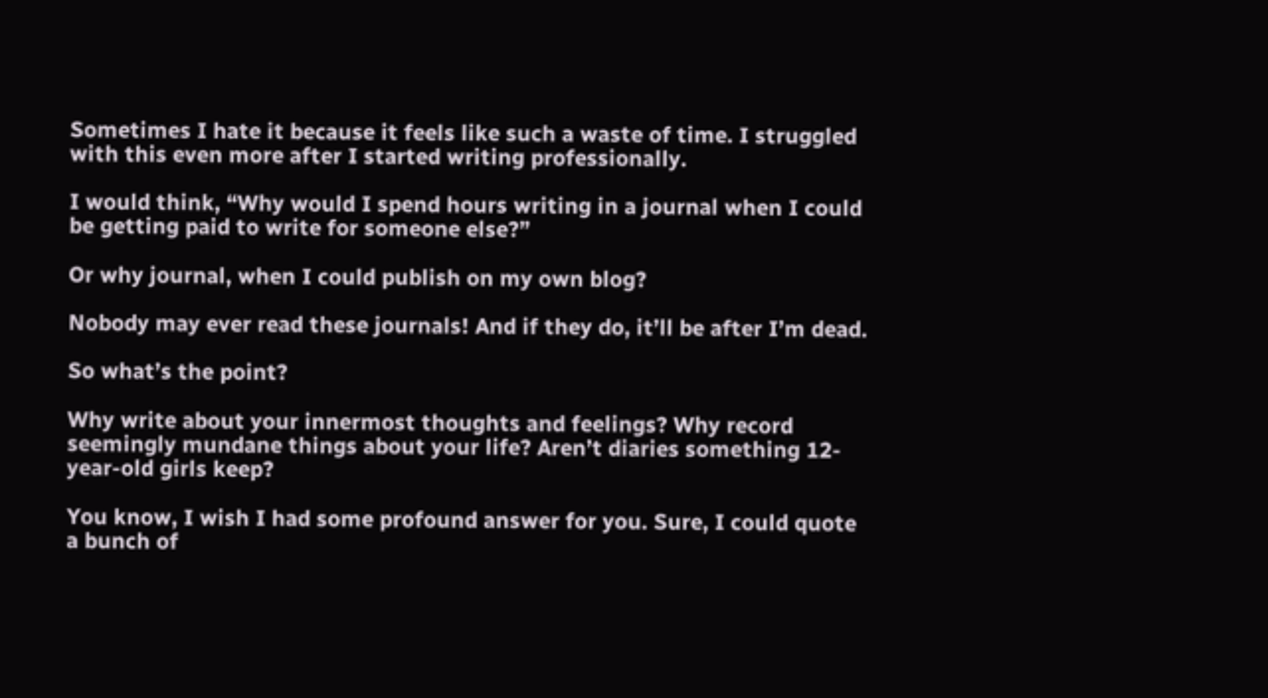Sometimes I hate it because it feels like such a waste of time. I struggled with this even more after I started writing professionally.

I would think, “Why would I spend hours writing in a journal when I could be getting paid to write for someone else?”

Or why journal, when I could publish on my own blog?

Nobody may ever read these journals! And if they do, it’ll be after I’m dead.

So what’s the point?

Why write about your innermost thoughts and feelings? Why record seemingly mundane things about your life? Aren’t diaries something 12-year-old girls keep?

You know, I wish I had some profound answer for you. Sure, I could quote a bunch of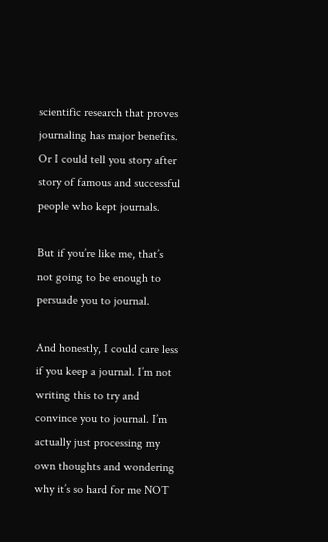scientific research that proves journaling has major benefits. Or I could tell you story after story of famous and successful people who kept journals.

But if you’re like me, that’s not going to be enough to persuade you to journal.

And honestly, I could care less if you keep a journal. I’m not writing this to try and convince you to journal. I’m actually just processing my own thoughts and wondering why it’s so hard for me NOT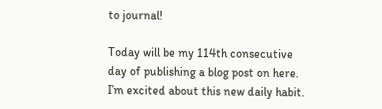to journal!

Today will be my 114th consecutive day of publishing a blog post on here. I’m excited about this new daily habit.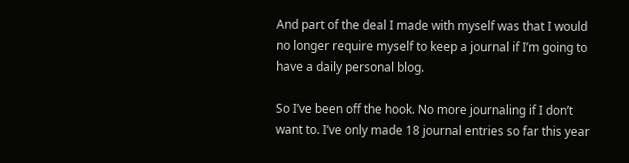And part of the deal I made with myself was that I would no longer require myself to keep a journal if I’m going to have a daily personal blog.

So I’ve been off the hook. No more journaling if I don’t want to. I’ve only made 18 journal entries so far this year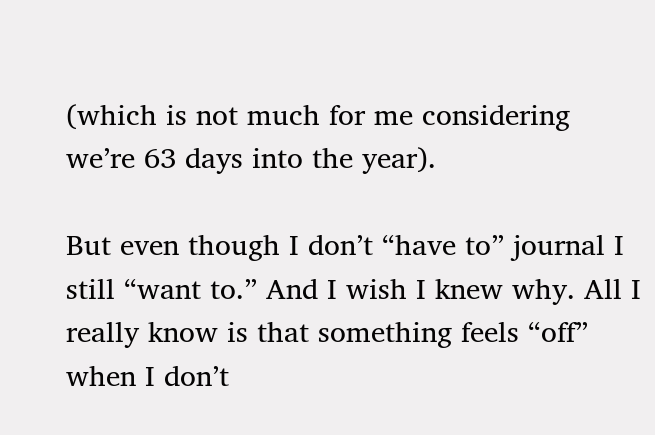(which is not much for me considering we’re 63 days into the year).

But even though I don’t “have to” journal I still “want to.” And I wish I knew why. All I really know is that something feels “off” when I don’t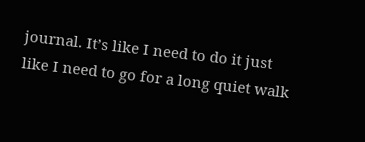journal. It’s like I need to do it just like I need to go for a long quiet walk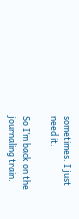sometimes. I just need it.

So I’m back on the journaling train.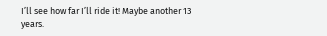I’ll see how far I’ll ride it! Maybe another 13 years.